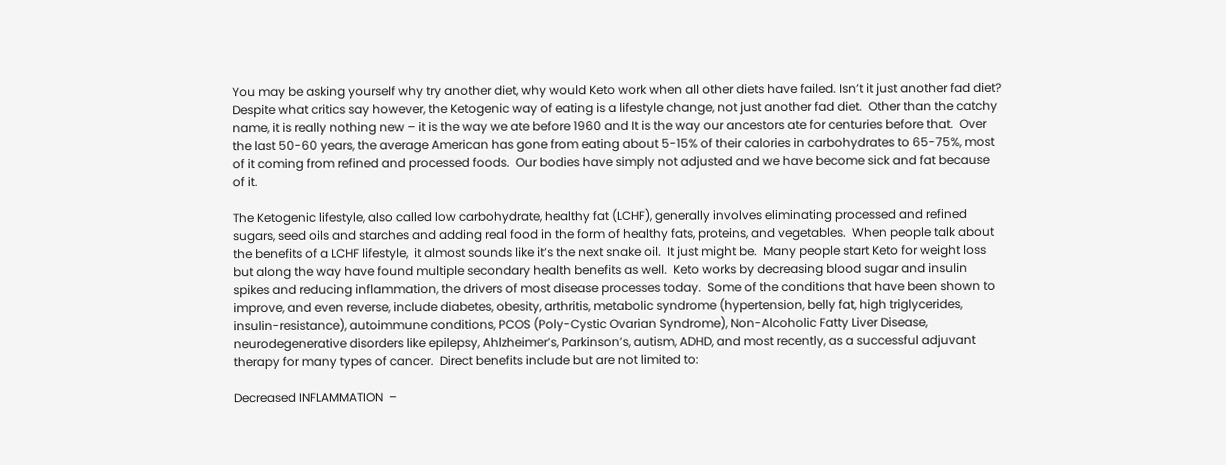You may be asking yourself why try another diet, why would Keto work when all other diets have failed. Isn’t it just another fad diet?  Despite what critics say however, the Ketogenic way of eating is a lifestyle change, not just another fad diet.  Other than the catchy name, it is really nothing new – it is the way we ate before 1960 and It is the way our ancestors ate for centuries before that.  Over the last 50-60 years, the average American has gone from eating about 5-15% of their calories in carbohydrates to 65-75%, most of it coming from refined and processed foods.  Our bodies have simply not adjusted and we have become sick and fat because of it.

The Ketogenic lifestyle, also called low carbohydrate, healthy fat (LCHF), generally involves eliminating processed and refined sugars, seed oils and starches and adding real food in the form of healthy fats, proteins, and vegetables.  When people talk about the benefits of a LCHF lifestyle,  it almost sounds like it’s the next snake oil.  It just might be.  Many people start Keto for weight loss but along the way have found multiple secondary health benefits as well.  Keto works by decreasing blood sugar and insulin spikes and reducing inflammation, the drivers of most disease processes today.  Some of the conditions that have been shown to improve, and even reverse, include diabetes, obesity, arthritis, metabolic syndrome (hypertension, belly fat, high triglycerides, insulin-resistance), autoimmune conditions, PCOS (Poly-Cystic Ovarian Syndrome), Non-Alcoholic Fatty Liver Disease, neurodegenerative disorders like epilepsy, Ahlzheimer’s, Parkinson’s, autism, ADHD, and most recently, as a successful adjuvant therapy for many types of cancer.  Direct benefits include but are not limited to:

Decreased INFLAMMATION  –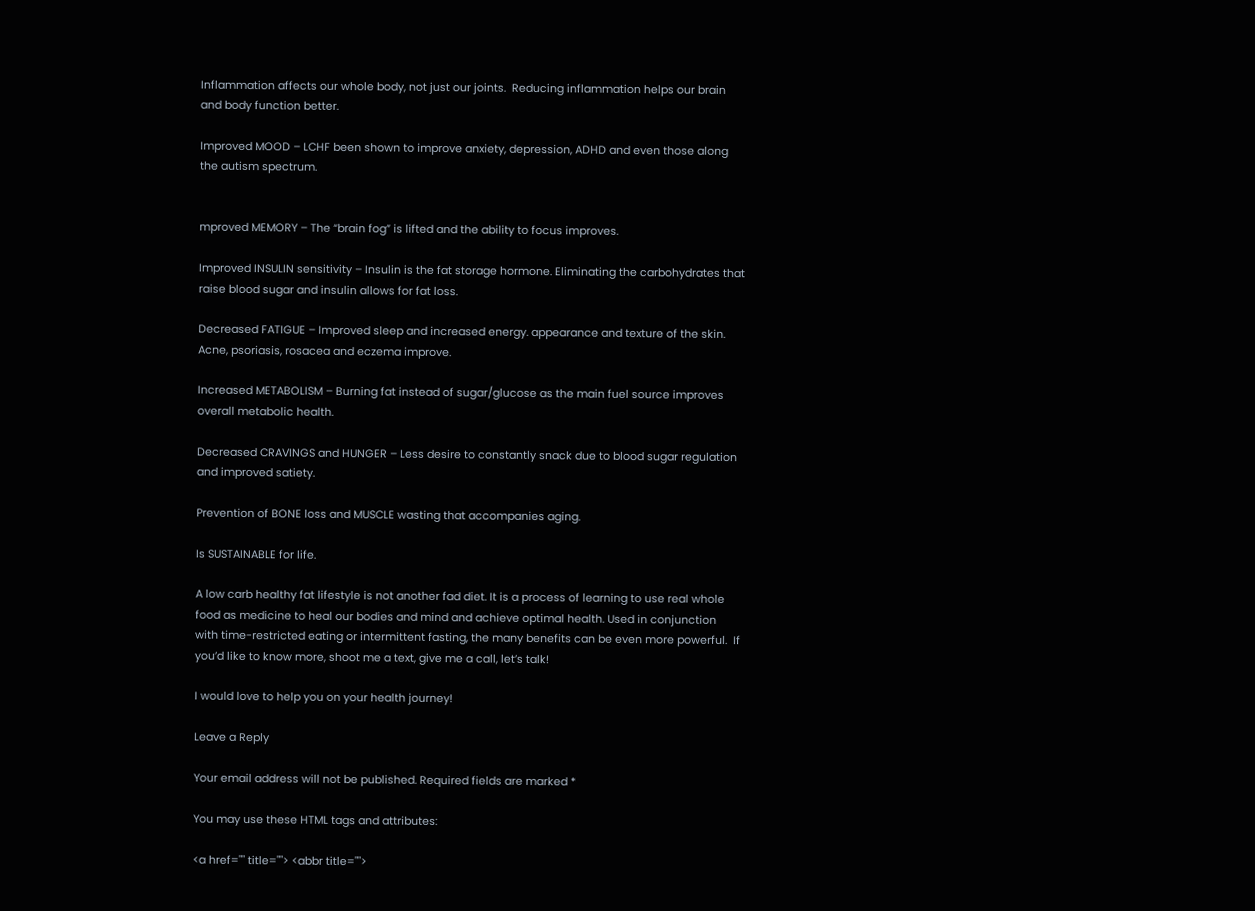Inflammation affects our whole body, not just our joints.  Reducing inflammation helps our brain and body function better.

Improved MOOD – LCHF been shown to improve anxiety, depression, ADHD and even those along the autism spectrum.


mproved MEMORY – The “brain fog” is lifted and the ability to focus improves.

Improved INSULIN sensitivity – Insulin is the fat storage hormone. Eliminating the carbohydrates that raise blood sugar and insulin allows for fat loss.

Decreased FATIGUE – Improved sleep and increased energy. appearance and texture of the skin.  Acne, psoriasis, rosacea and eczema improve.

Increased METABOLISM – Burning fat instead of sugar/glucose as the main fuel source improves overall metabolic health.

Decreased CRAVINGS and HUNGER – Less desire to constantly snack due to blood sugar regulation and improved satiety.

Prevention of BONE loss and MUSCLE wasting that accompanies aging.

Is SUSTAINABLE for life.

A low carb healthy fat lifestyle is not another fad diet. It is a process of learning to use real whole food as medicine to heal our bodies and mind and achieve optimal health. Used in conjunction with time-restricted eating or intermittent fasting, the many benefits can be even more powerful.  If you’d like to know more, shoot me a text, give me a call, let’s talk!

I would love to help you on your health journey!

Leave a Reply

Your email address will not be published. Required fields are marked *

You may use these HTML tags and attributes:

<a href="" title=""> <abbr title="">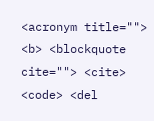<acronym title=""> <b> <blockquote cite=""> <cite> <code> <del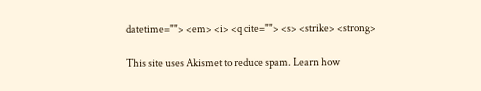datetime=""> <em> <i> <q cite=""> <s> <strike> <strong>

This site uses Akismet to reduce spam. Learn how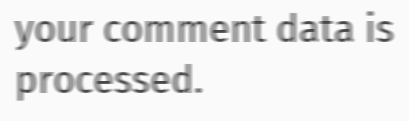your comment data is processed.